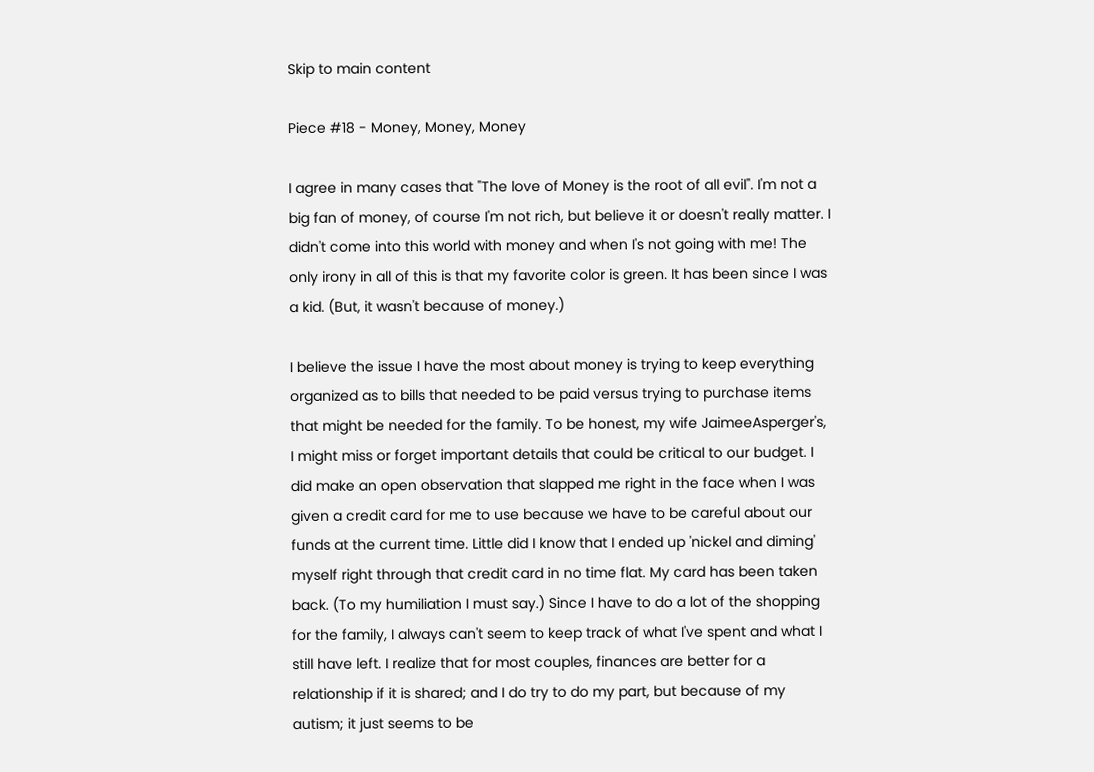Skip to main content

Piece #18 - Money, Money, Money

I agree in many cases that "The love of Money is the root of all evil". I'm not a big fan of money, of course I'm not rich, but believe it or doesn't really matter. I didn't come into this world with money and when I's not going with me! The only irony in all of this is that my favorite color is green. It has been since I was a kid. (But, it wasn't because of money.)

I believe the issue I have the most about money is trying to keep everything organized as to bills that needed to be paid versus trying to purchase items that might be needed for the family. To be honest, my wife JaimeeAsperger's, I might miss or forget important details that could be critical to our budget. I did make an open observation that slapped me right in the face when I was given a credit card for me to use because we have to be careful about our funds at the current time. Little did I know that I ended up 'nickel and diming' myself right through that credit card in no time flat. My card has been taken back. (To my humiliation I must say.) Since I have to do a lot of the shopping for the family, I always can't seem to keep track of what I've spent and what I still have left. I realize that for most couples, finances are better for a relationship if it is shared; and I do try to do my part, but because of my autism; it just seems to be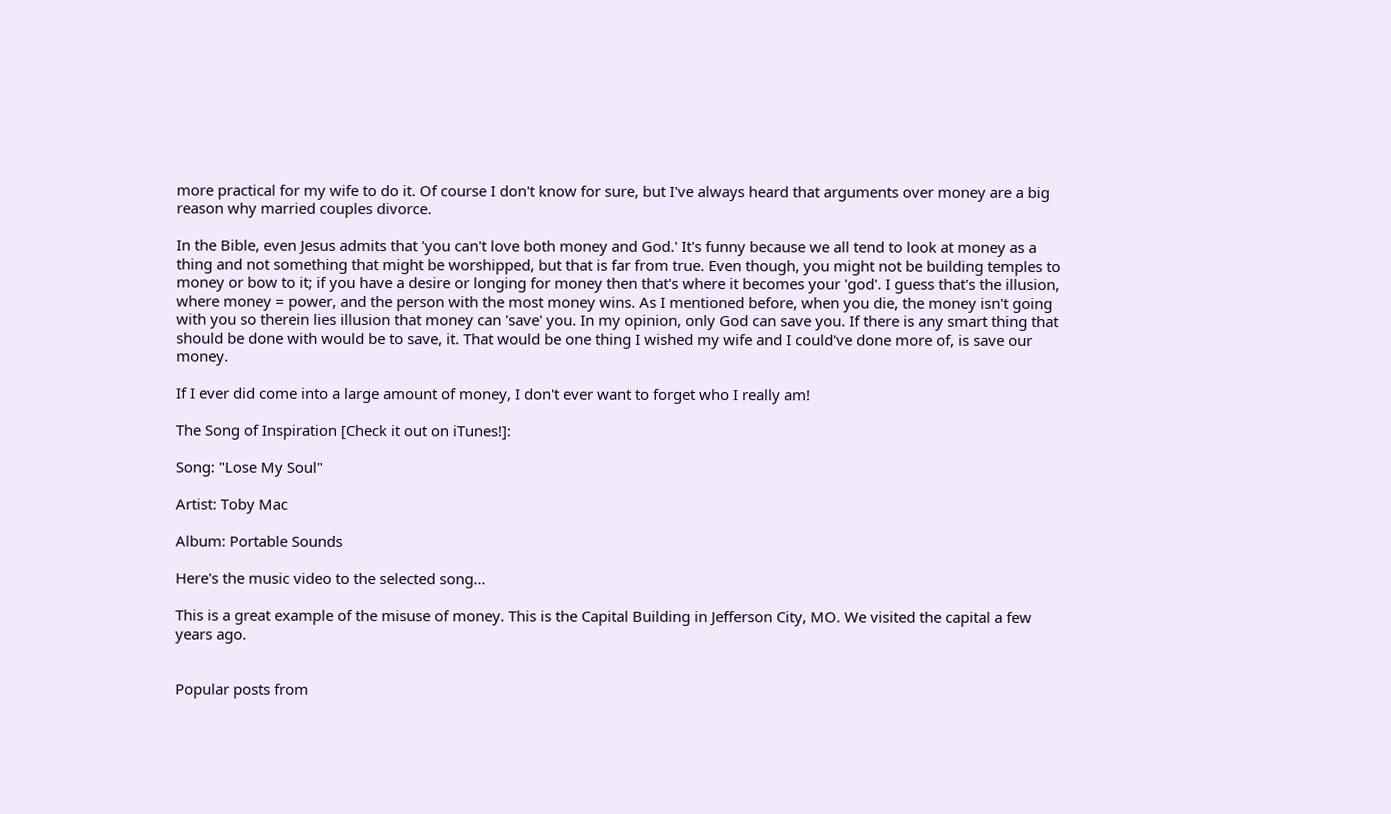more practical for my wife to do it. Of course I don't know for sure, but I've always heard that arguments over money are a big reason why married couples divorce.

In the Bible, even Jesus admits that 'you can't love both money and God.' It's funny because we all tend to look at money as a thing and not something that might be worshipped, but that is far from true. Even though, you might not be building temples to money or bow to it; if you have a desire or longing for money then that's where it becomes your 'god'. I guess that's the illusion, where money = power, and the person with the most money wins. As I mentioned before, when you die, the money isn't going with you so therein lies illusion that money can 'save' you. In my opinion, only God can save you. If there is any smart thing that should be done with would be to save, it. That would be one thing I wished my wife and I could've done more of, is save our money.

If I ever did come into a large amount of money, I don't ever want to forget who I really am!

The Song of Inspiration [Check it out on iTunes!]:

Song: "Lose My Soul"

Artist: Toby Mac

Album: Portable Sounds

Here's the music video to the selected song...

This is a great example of the misuse of money. This is the Capital Building in Jefferson City, MO. We visited the capital a few years ago.


Popular posts from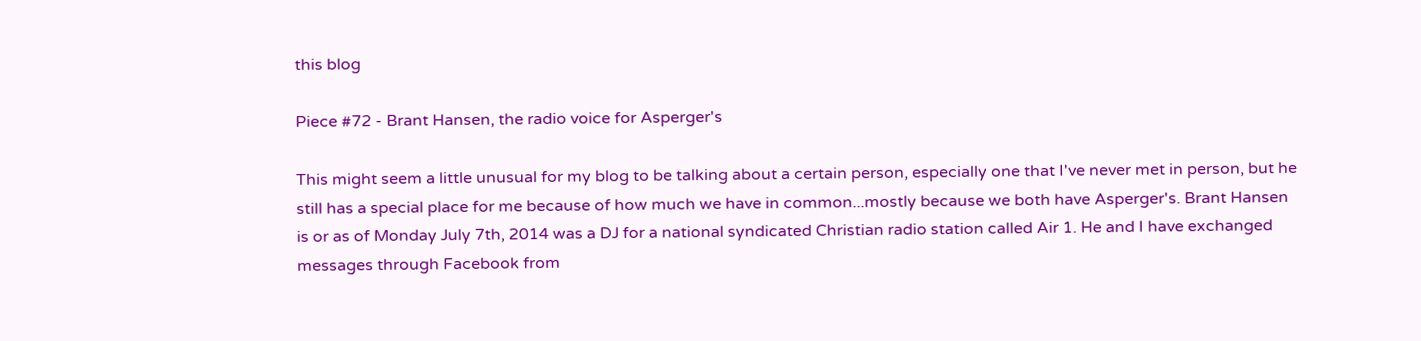this blog

Piece #72 - Brant Hansen, the radio voice for Asperger's

This might seem a little unusual for my blog to be talking about a certain person, especially one that I've never met in person, but he still has a special place for me because of how much we have in common...mostly because we both have Asperger's. Brant Hansen is or as of Monday July 7th, 2014 was a DJ for a national syndicated Christian radio station called Air 1. He and I have exchanged messages through Facebook from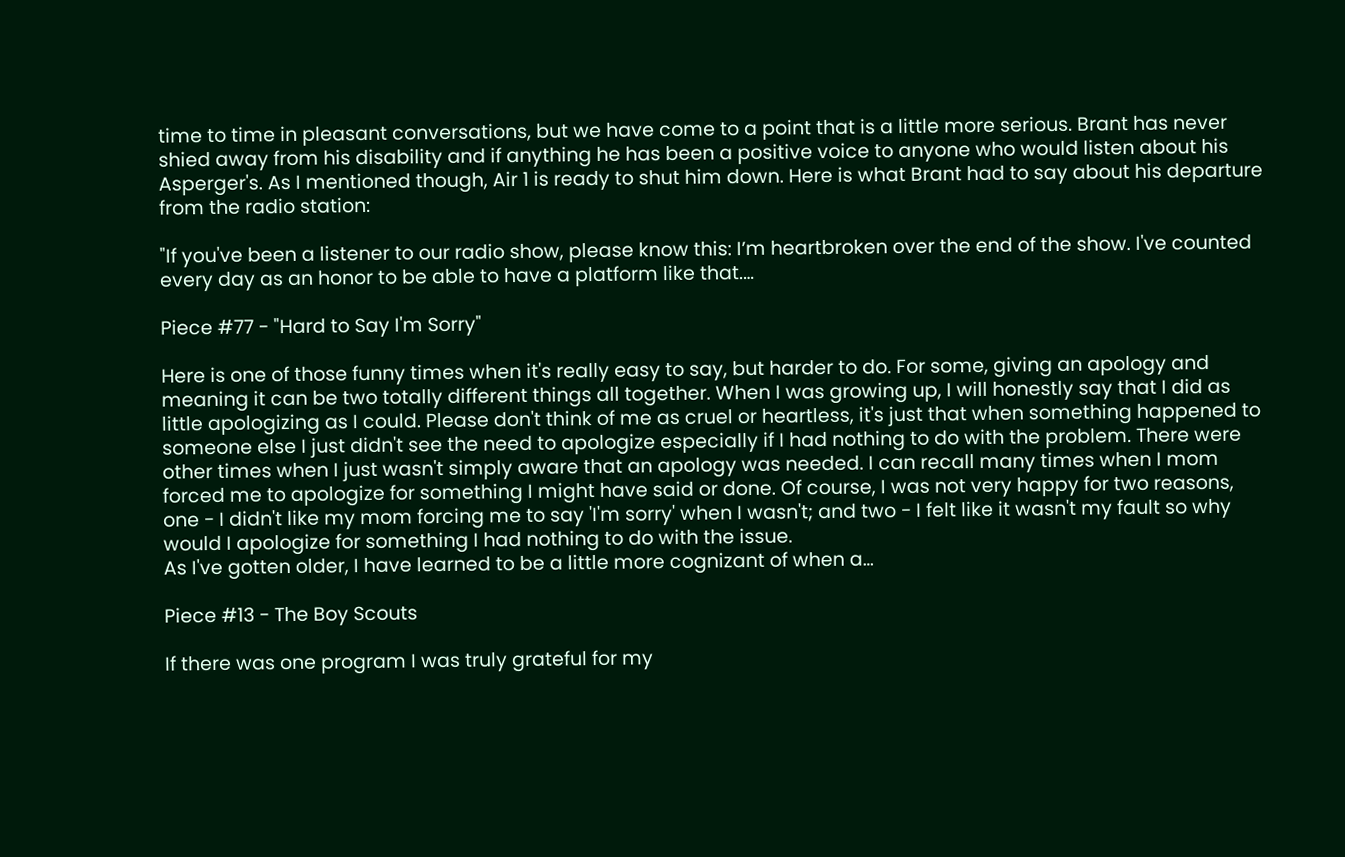time to time in pleasant conversations, but we have come to a point that is a little more serious. Brant has never shied away from his disability and if anything he has been a positive voice to anyone who would listen about his Asperger's. As I mentioned though, Air 1 is ready to shut him down. Here is what Brant had to say about his departure from the radio station:

"If you've been a listener to our radio show, please know this: I’m heartbroken over the end of the show. I've counted every day as an honor to be able to have a platform like that.…

Piece #77 - "Hard to Say I'm Sorry"

Here is one of those funny times when it's really easy to say, but harder to do. For some, giving an apology and meaning it can be two totally different things all together. When I was growing up, I will honestly say that I did as little apologizing as I could. Please don't think of me as cruel or heartless, it's just that when something happened to someone else I just didn't see the need to apologize especially if I had nothing to do with the problem. There were other times when I just wasn't simply aware that an apology was needed. I can recall many times when I mom forced me to apologize for something I might have said or done. Of course, I was not very happy for two reasons, one - I didn't like my mom forcing me to say 'I'm sorry' when I wasn't; and two - I felt like it wasn't my fault so why would I apologize for something I had nothing to do with the issue.
As I've gotten older, I have learned to be a little more cognizant of when a…

Piece #13 - The Boy Scouts

If there was one program I was truly grateful for my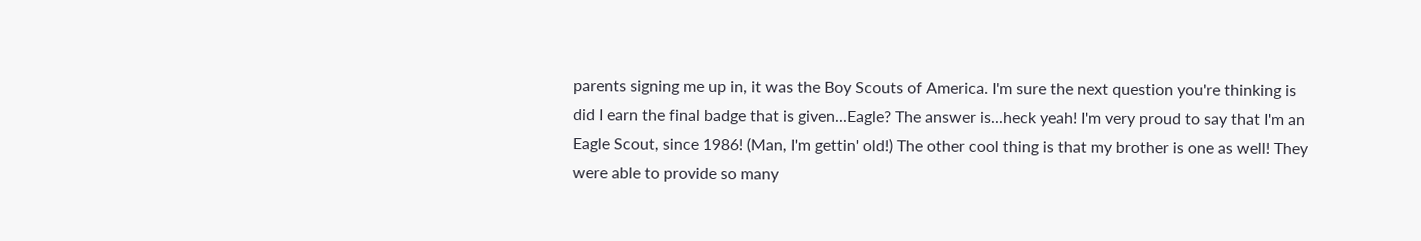parents signing me up in, it was the Boy Scouts of America. I'm sure the next question you're thinking is did I earn the final badge that is given...Eagle? The answer is...heck yeah! I'm very proud to say that I'm an Eagle Scout, since 1986! (Man, I'm gettin' old!) The other cool thing is that my brother is one as well! They were able to provide so many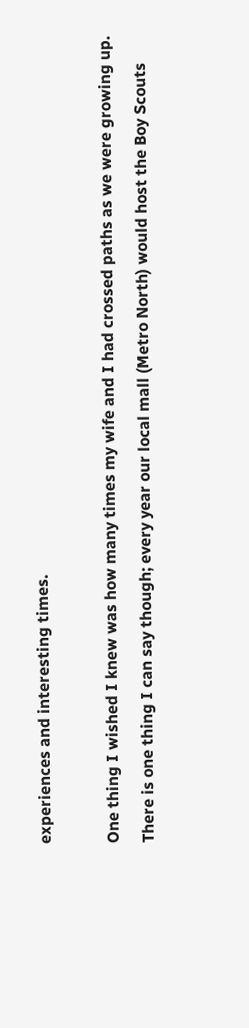experiences and interesting times.

One thing I wished I knew was how many times my wife and I had crossed paths as we were growing up. There is one thing I can say though; every year our local mall (Metro North) would host the Boy Scouts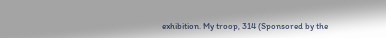exhibition. My troop, 314 (Sponsored by the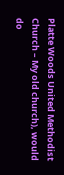Platte Woods United Methodist Church – My old church), would do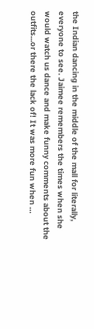the Indian dancing in the middle of the mall for literally, everyone to see. Jaimee remembers the times when she would watch us dance and make funny comments about the outfits...or there the lack of! It was more fun when …